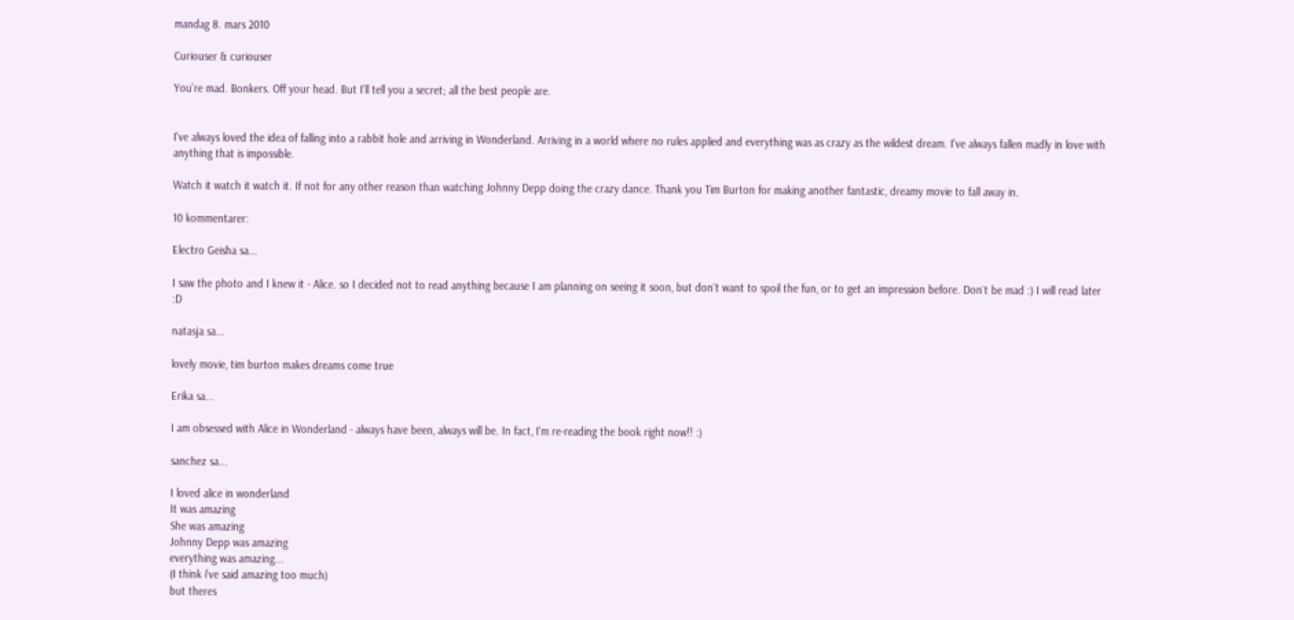mandag 8. mars 2010

Curiouser & curiouser

You’re mad. Bonkers. Off your head. But I’ll tell you a secret; all the best people are.


I've always loved the idea of falling into a rabbit hole and arriving in Wonderland. Arriving in a world where no rules applied and everything was as crazy as the wildest dream. I've always fallen madly in love with anything that is impossible.

Watch it watch it watch it. If not for any other reason than watching Johnny Depp doing the crazy dance. Thank you Tim Burton for making another fantastic, dreamy movie to fall away in.

10 kommentarer:

Electro Geisha sa...

I saw the photo and I knew it - Alice. so I decided not to read anything because I am planning on seeing it soon, but don`t want to spoil the fun, or to get an impression before. Don`t be mad :) I will read later :D

natasja sa...

lovely movie, tim burton makes dreams come true

Erika sa...

I am obsessed with Alice in Wonderland - always have been, always will be. In fact, I'm re-reading the book right now!! :)

sanchez sa...

I loved alice in wonderland
It was amazing
She was amazing
Johnny Depp was amazing
everything was amazing...
(I think i've said amazing too much)
but theres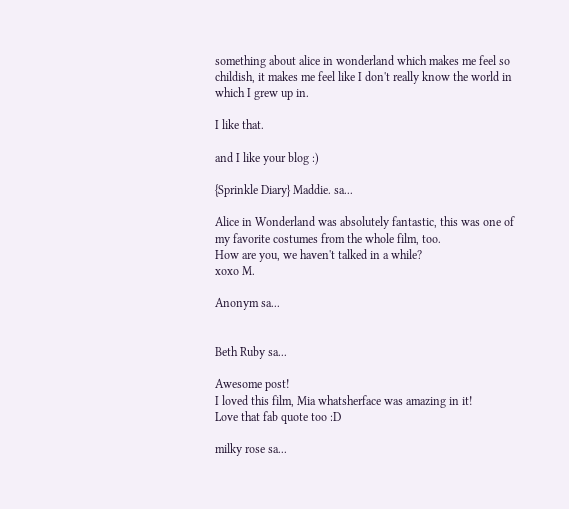something about alice in wonderland which makes me feel so childish, it makes me feel like I don't really know the world in which I grew up in.

I like that.

and I like your blog :)

{Sprinkle Diary} Maddie. sa...

Alice in Wonderland was absolutely fantastic, this was one of my favorite costumes from the whole film, too.
How are you, we haven't talked in a while?
xoxo M.

Anonym sa...


Beth Ruby sa...

Awesome post!
I loved this film, Mia whatsherface was amazing in it!
Love that fab quote too :D

milky rose sa...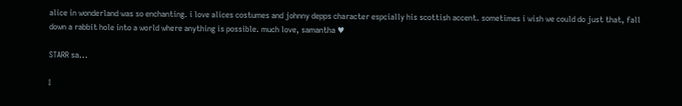alice in wonderland was so enchanting. i love alices costumes and johnny depps character espcially his scottish accent. sometimes i wish we could do just that, fall down a rabbit hole into a world where anything is possible. much love, samantha ♥

STARR sa...

I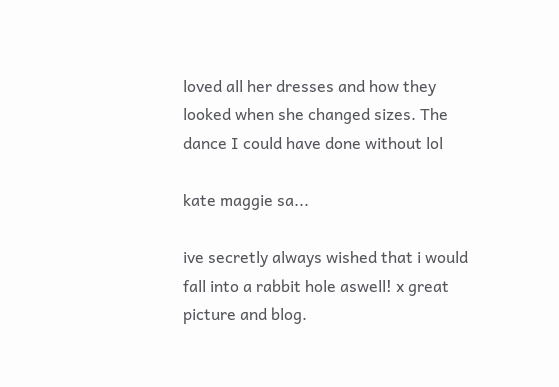loved all her dresses and how they looked when she changed sizes. The dance I could have done without lol

kate maggie sa...

ive secretly always wished that i would fall into a rabbit hole aswell! x great picture and blog.